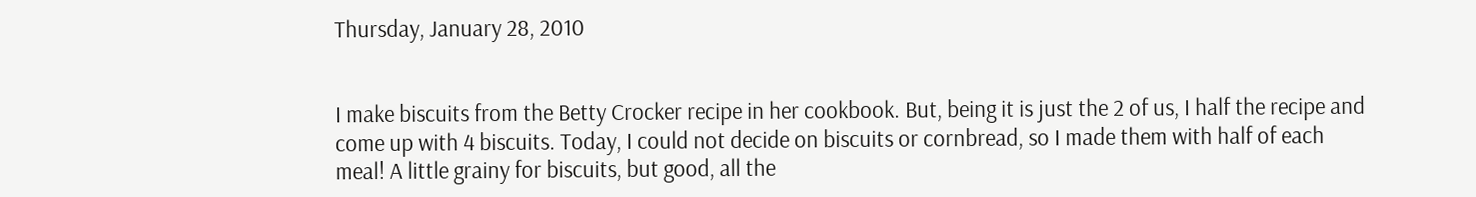Thursday, January 28, 2010


I make biscuits from the Betty Crocker recipe in her cookbook. But, being it is just the 2 of us, I half the recipe and come up with 4 biscuits. Today, I could not decide on biscuits or cornbread, so I made them with half of each meal! A little grainy for biscuits, but good, all the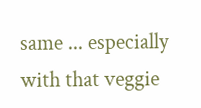same ... especially with that veggie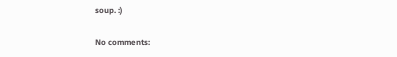soup. :)

No comments: